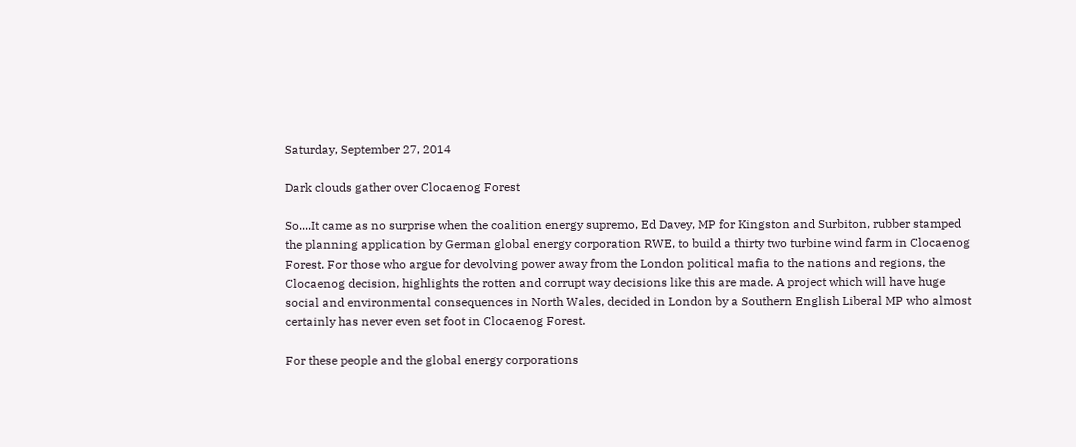Saturday, September 27, 2014

Dark clouds gather over Clocaenog Forest

So....It came as no surprise when the coalition energy supremo, Ed Davey, MP for Kingston and Surbiton, rubber stamped the planning application by German global energy corporation RWE, to build a thirty two turbine wind farm in Clocaenog Forest. For those who argue for devolving power away from the London political mafia to the nations and regions, the Clocaenog decision, highlights the rotten and corrupt way decisions like this are made. A project which will have huge social and environmental consequences in North Wales, decided in London by a Southern English Liberal MP who almost certainly has never even set foot in Clocaenog Forest.

For these people and the global energy corporations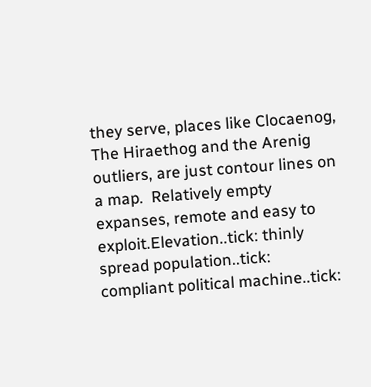they serve, places like Clocaenog, The Hiraethog and the Arenig outliers, are just contour lines on a map.  Relatively empty expanses, remote and easy to exploit.Elevation..tick: thinly spread population..tick: compliant political machine..tick: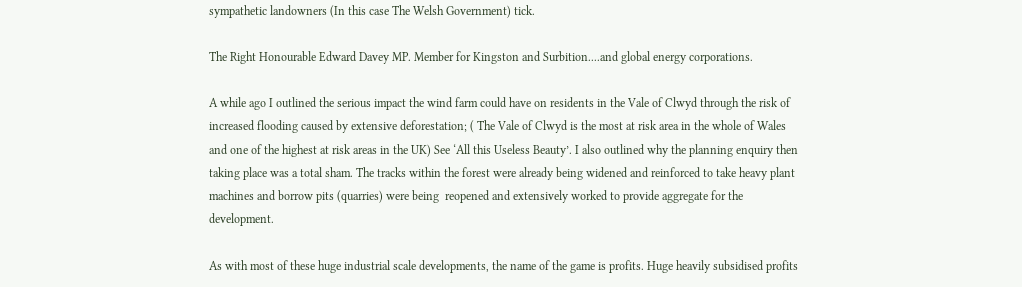sympathetic landowners (In this case The Welsh Government) tick.

The Right Honourable Edward Davey MP. Member for Kingston and Surbition....and global energy corporations.

A while ago I outlined the serious impact the wind farm could have on residents in the Vale of Clwyd through the risk of increased flooding caused by extensive deforestation; ( The Vale of Clwyd is the most at risk area in the whole of Wales and one of the highest at risk areas in the UK) See ‘All this Useless Beauty’. I also outlined why the planning enquiry then taking place was a total sham. The tracks within the forest were already being widened and reinforced to take heavy plant machines and borrow pits (quarries) were being  reopened and extensively worked to provide aggregate for the development.

As with most of these huge industrial scale developments, the name of the game is profits. Huge heavily subsidised profits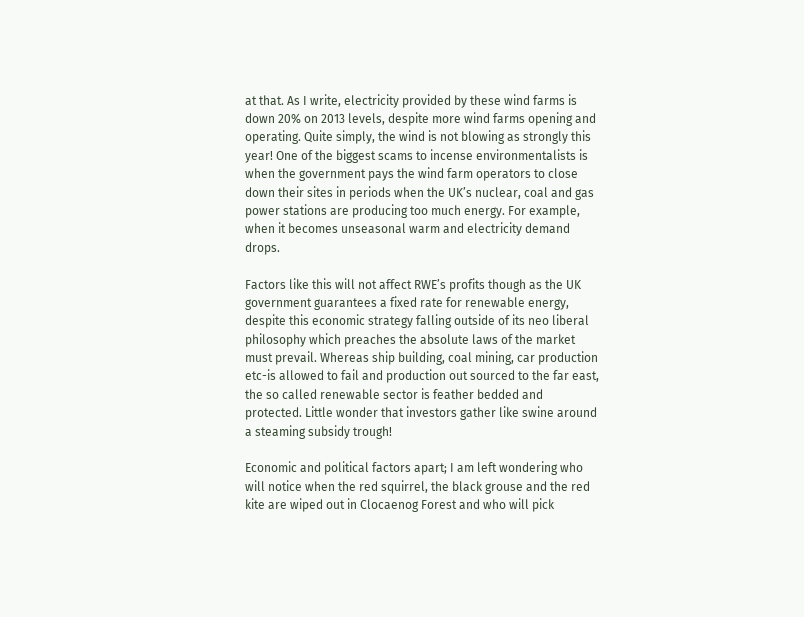at that. As I write, electricity provided by these wind farms is down 20% on 2013 levels, despite more wind farms opening and operating. Quite simply, the wind is not blowing as strongly this year! One of the biggest scams to incense environmentalists is when the government pays the wind farm operators to close down their sites in periods when the UK’s nuclear, coal and gas power stations are producing too much energy. For example, when it becomes unseasonal warm and electricity demand drops.

Factors like this will not affect RWE’s profits though as the UK government guarantees a fixed rate for renewable energy, despite this economic strategy falling outside of its neo liberal philosophy which preaches the absolute laws of the market must prevail. Whereas ship building, coal mining, car production etc-is allowed to fail and production out sourced to the far east, the so called renewable sector is feather bedded and protected. Little wonder that investors gather like swine around a steaming subsidy trough!

Economic and political factors apart; I am left wondering who will notice when the red squirrel, the black grouse and the red kite are wiped out in Clocaenog Forest and who will pick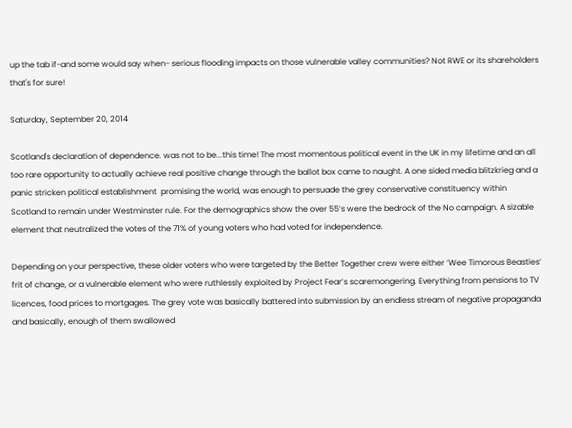up the tab if-and some would say when- serious flooding impacts on those vulnerable valley communities? Not RWE or its shareholders that's for sure!

Saturday, September 20, 2014

Scotland's declaration of dependence. was not to be...this time! The most momentous political event in the UK in my lifetime and an all too rare opportunity to actually achieve real positive change through the ballot box came to naught. A one sided media blitzkrieg and a panic stricken political establishment  promising the world, was enough to persuade the grey conservative constituency within Scotland to remain under Westminster rule. For the demographics show the over 55’s were the bedrock of the No campaign. A sizable element that neutralized the votes of the 71% of young voters who had voted for independence.

Depending on your perspective, these older voters who were targeted by the Better Together crew were either ‘Wee Timorous Beasties’ frit of change, or a vulnerable element who were ruthlessly exploited by Project Fear’s scaremongering. Everything from pensions to TV licences, food prices to mortgages. The grey vote was basically battered into submission by an endless stream of negative propaganda and basically, enough of them swallowed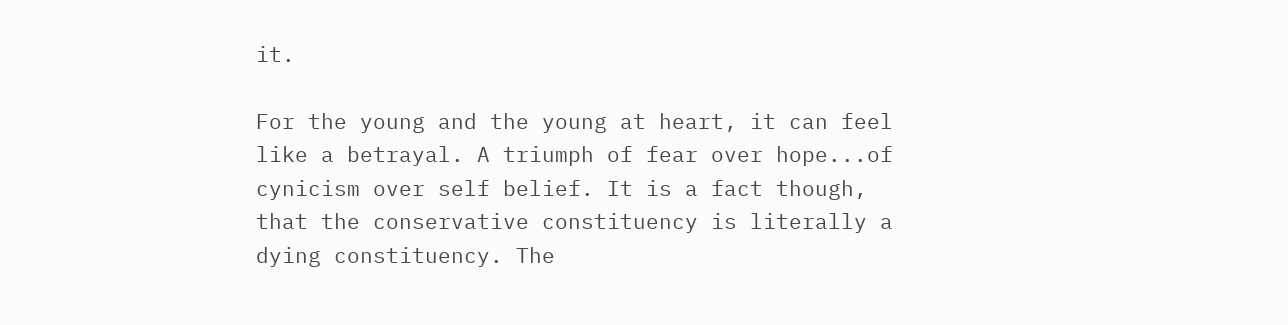it.

For the young and the young at heart, it can feel like a betrayal. A triumph of fear over hope...of cynicism over self belief. It is a fact though, that the conservative constituency is literally a dying constituency. The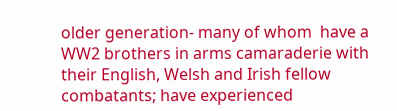older generation- many of whom  have a WW2 brothers in arms camaraderie with their English, Welsh and Irish fellow combatants; have experienced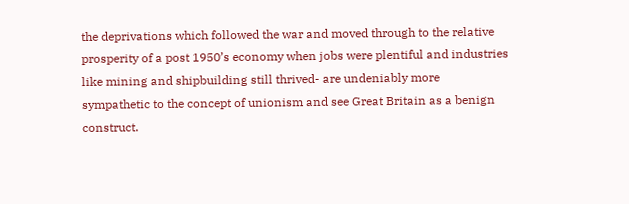the deprivations which followed the war and moved through to the relative prosperity of a post 1950’s economy when jobs were plentiful and industries like mining and shipbuilding still thrived- are undeniably more sympathetic to the concept of unionism and see Great Britain as a benign construct.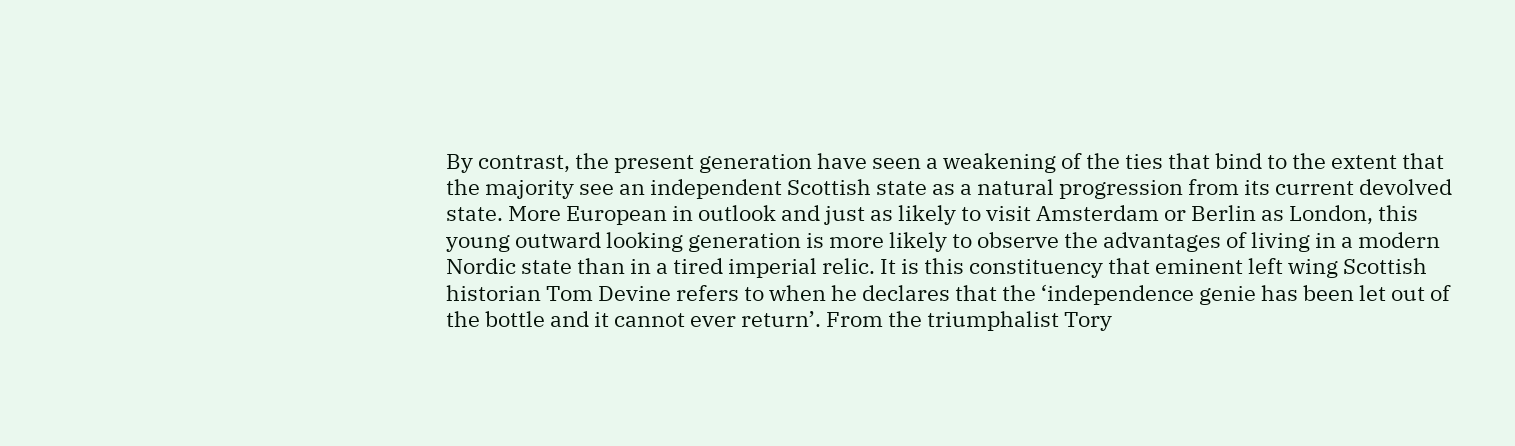By contrast, the present generation have seen a weakening of the ties that bind to the extent that the majority see an independent Scottish state as a natural progression from its current devolved state. More European in outlook and just as likely to visit Amsterdam or Berlin as London, this young outward looking generation is more likely to observe the advantages of living in a modern Nordic state than in a tired imperial relic. It is this constituency that eminent left wing Scottish historian Tom Devine refers to when he declares that the ‘independence genie has been let out of the bottle and it cannot ever return’. From the triumphalist Tory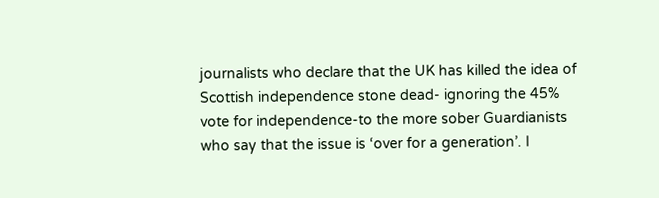journalists who declare that the UK has killed the idea of Scottish independence stone dead- ignoring the 45% vote for independence-to the more sober Guardianists who say that the issue is ‘over for a generation’. I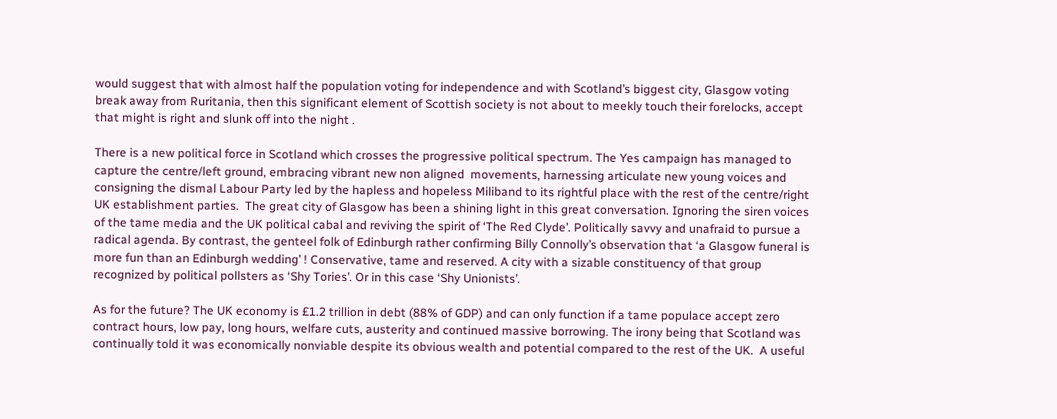would suggest that with almost half the population voting for independence and with Scotland’s biggest city, Glasgow voting break away from Ruritania, then this significant element of Scottish society is not about to meekly touch their forelocks, accept that might is right and slunk off into the night .

There is a new political force in Scotland which crosses the progressive political spectrum. The Yes campaign has managed to capture the centre/left ground, embracing vibrant new non aligned  movements, harnessing articulate new young voices and consigning the dismal Labour Party led by the hapless and hopeless Miliband to its rightful place with the rest of the centre/right UK establishment parties.  The great city of Glasgow has been a shining light in this great conversation. Ignoring the siren voices of the tame media and the UK political cabal and reviving the spirit of ‘The Red Clyde’. Politically savvy and unafraid to pursue a radical agenda. By contrast, the genteel folk of Edinburgh rather confirming Billy Connolly’s observation that ‘a Glasgow funeral is more fun than an Edinburgh wedding’ ! Conservative, tame and reserved. A city with a sizable constituency of that group recognized by political pollsters as ‘Shy Tories’. Or in this case ‘Shy Unionists’.

As for the future? The UK economy is £1.2 trillion in debt (88% of GDP) and can only function if a tame populace accept zero contract hours, low pay, long hours, welfare cuts, austerity and continued massive borrowing. The irony being that Scotland was continually told it was economically nonviable despite its obvious wealth and potential compared to the rest of the UK.  A useful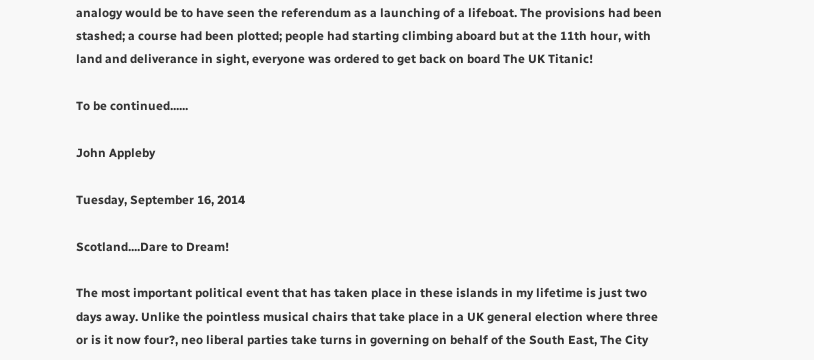analogy would be to have seen the referendum as a launching of a lifeboat. The provisions had been stashed; a course had been plotted; people had starting climbing aboard but at the 11th hour, with land and deliverance in sight, everyone was ordered to get back on board The UK Titanic!

To be continued......

John Appleby

Tuesday, September 16, 2014

Scotland....Dare to Dream!

The most important political event that has taken place in these islands in my lifetime is just two days away. Unlike the pointless musical chairs that take place in a UK general election where three or is it now four?, neo liberal parties take turns in governing on behalf of the South East, The City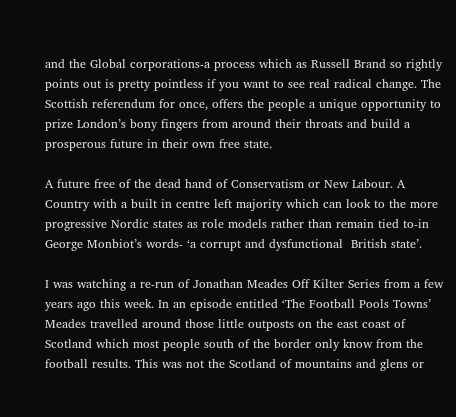and the Global corporations-a process which as Russell Brand so rightly points out is pretty pointless if you want to see real radical change. The Scottish referendum for once, offers the people a unique opportunity to prize London’s bony fingers from around their throats and build a prosperous future in their own free state.

A future free of the dead hand of Conservatism or New Labour. A Country with a built in centre left majority which can look to the more progressive Nordic states as role models rather than remain tied to-in George Monbiot’s words- ‘a corrupt and dysfunctional  British state’.

I was watching a re-run of Jonathan Meades Off Kilter Series from a few years ago this week. In an episode entitled ‘The Football Pools Towns’ Meades travelled around those little outposts on the east coast of Scotland which most people south of the border only know from the football results. This was not the Scotland of mountains and glens or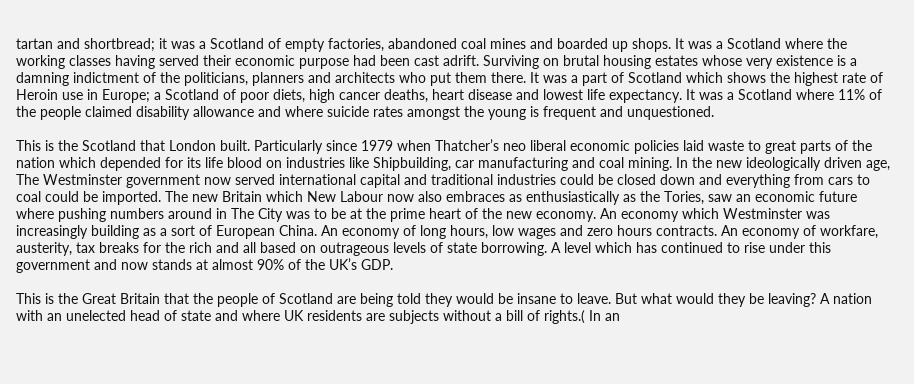tartan and shortbread; it was a Scotland of empty factories, abandoned coal mines and boarded up shops. It was a Scotland where the working classes having served their economic purpose had been cast adrift. Surviving on brutal housing estates whose very existence is a damning indictment of the politicians, planners and architects who put them there. It was a part of Scotland which shows the highest rate of Heroin use in Europe; a Scotland of poor diets, high cancer deaths, heart disease and lowest life expectancy. It was a Scotland where 11% of the people claimed disability allowance and where suicide rates amongst the young is frequent and unquestioned.

This is the Scotland that London built. Particularly since 1979 when Thatcher’s neo liberal economic policies laid waste to great parts of the nation which depended for its life blood on industries like Shipbuilding, car manufacturing and coal mining. In the new ideologically driven age, The Westminster government now served international capital and traditional industries could be closed down and everything from cars to coal could be imported. The new Britain which New Labour now also embraces as enthusiastically as the Tories, saw an economic future where pushing numbers around in The City was to be at the prime heart of the new economy. An economy which Westminster was increasingly building as a sort of European China. An economy of long hours, low wages and zero hours contracts. An economy of workfare, austerity, tax breaks for the rich and all based on outrageous levels of state borrowing. A level which has continued to rise under this government and now stands at almost 90% of the UK’s GDP.

This is the Great Britain that the people of Scotland are being told they would be insane to leave. But what would they be leaving? A nation with an unelected head of state and where UK residents are subjects without a bill of rights.( In an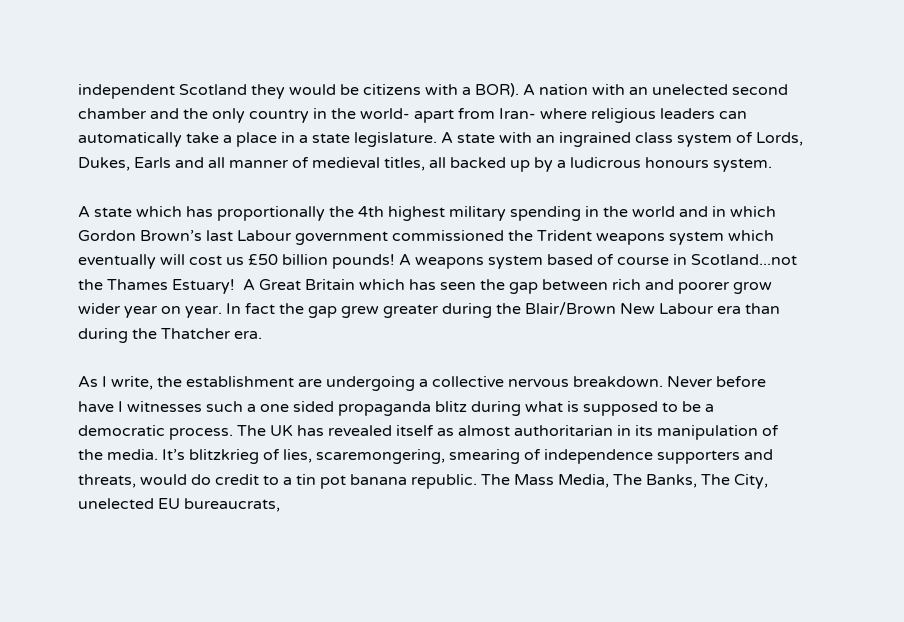independent Scotland they would be citizens with a BOR). A nation with an unelected second chamber and the only country in the world- apart from Iran- where religious leaders can automatically take a place in a state legislature. A state with an ingrained class system of Lords, Dukes, Earls and all manner of medieval titles, all backed up by a ludicrous honours system.

A state which has proportionally the 4th highest military spending in the world and in which Gordon Brown’s last Labour government commissioned the Trident weapons system which eventually will cost us £50 billion pounds! A weapons system based of course in Scotland...not the Thames Estuary!  A Great Britain which has seen the gap between rich and poorer grow wider year on year. In fact the gap grew greater during the Blair/Brown New Labour era than during the Thatcher era.

As I write, the establishment are undergoing a collective nervous breakdown. Never before have I witnesses such a one sided propaganda blitz during what is supposed to be a democratic process. The UK has revealed itself as almost authoritarian in its manipulation of the media. It’s blitzkrieg of lies, scaremongering, smearing of independence supporters and threats, would do credit to a tin pot banana republic. The Mass Media, The Banks, The City, unelected EU bureaucrats,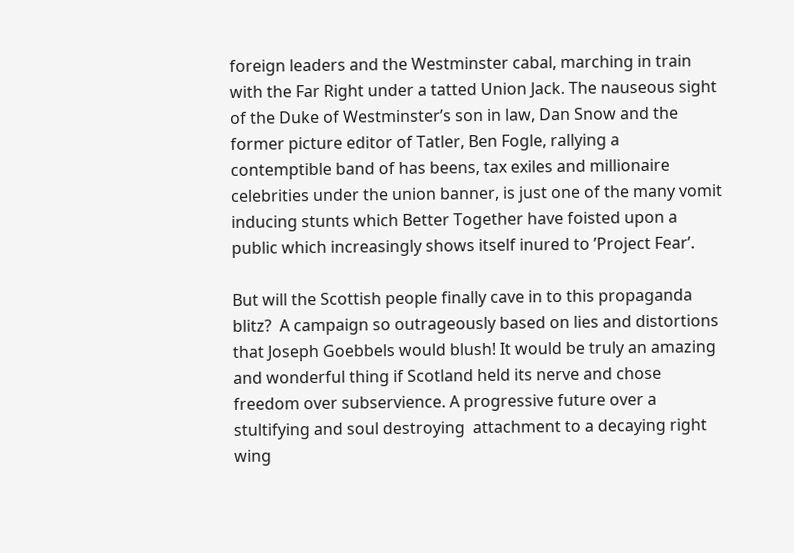foreign leaders and the Westminster cabal, marching in train with the Far Right under a tatted Union Jack. The nauseous sight of the Duke of Westminster’s son in law, Dan Snow and the former picture editor of Tatler, Ben Fogle, rallying a contemptible band of has beens, tax exiles and millionaire celebrities under the union banner, is just one of the many vomit inducing stunts which Better Together have foisted upon a public which increasingly shows itself inured to ’Project Fear’.

But will the Scottish people finally cave in to this propaganda blitz?  A campaign so outrageously based on lies and distortions that Joseph Goebbels would blush! It would be truly an amazing and wonderful thing if Scotland held its nerve and chose freedom over subservience. A progressive future over a stultifying and soul destroying  attachment to a decaying right wing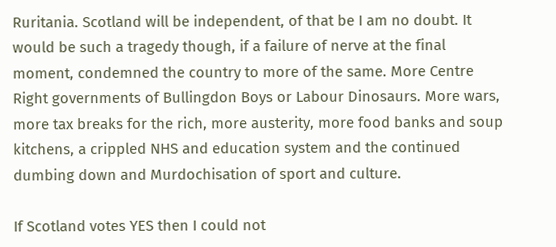Ruritania. Scotland will be independent, of that be I am no doubt. It would be such a tragedy though, if a failure of nerve at the final moment, condemned the country to more of the same. More Centre Right governments of Bullingdon Boys or Labour Dinosaurs. More wars, more tax breaks for the rich, more austerity, more food banks and soup kitchens, a crippled NHS and education system and the continued dumbing down and Murdochisation of sport and culture.

If Scotland votes YES then I could not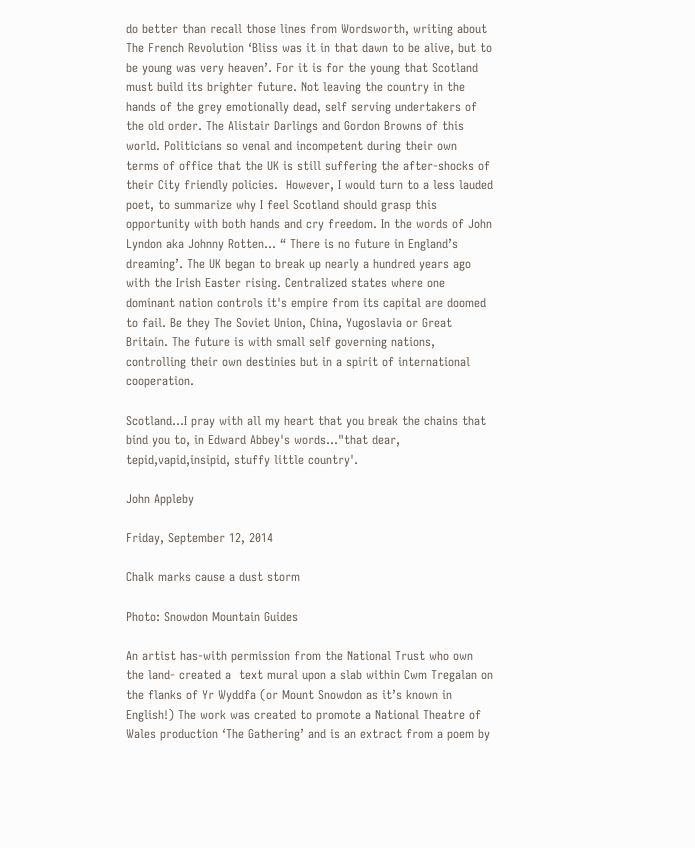do better than recall those lines from Wordsworth, writing about The French Revolution ‘Bliss was it in that dawn to be alive, but to be young was very heaven’. For it is for the young that Scotland must build its brighter future. Not leaving the country in the hands of the grey emotionally dead, self serving undertakers of the old order. The Alistair Darlings and Gordon Browns of this world. Politicians so venal and incompetent during their own terms of office that the UK is still suffering the after-shocks of their City friendly policies.  However, I would turn to a less lauded poet, to summarize why I feel Scotland should grasp this opportunity with both hands and cry freedom. In the words of John Lyndon aka Johnny Rotten... “ There is no future in England’s dreaming’. The UK began to break up nearly a hundred years ago with the Irish Easter rising. Centralized states where one dominant nation controls it's empire from its capital are doomed to fail. Be they The Soviet Union, China, Yugoslavia or Great Britain. The future is with small self governing nations, controlling their own destinies but in a spirit of international cooperation.

Scotland...I pray with all my heart that you break the chains that bind you to, in Edward Abbey's words..."that dear, tepid,vapid,insipid, stuffy little country'.

John Appleby

Friday, September 12, 2014

Chalk marks cause a dust storm

Photo: Snowdon Mountain Guides

An artist has-with permission from the National Trust who own the land- created a  text mural upon a slab within Cwm Tregalan on the flanks of Yr Wyddfa (or Mount Snowdon as it’s known in English!) The work was created to promote a National Theatre of Wales production ‘The Gathering’ and is an extract from a poem by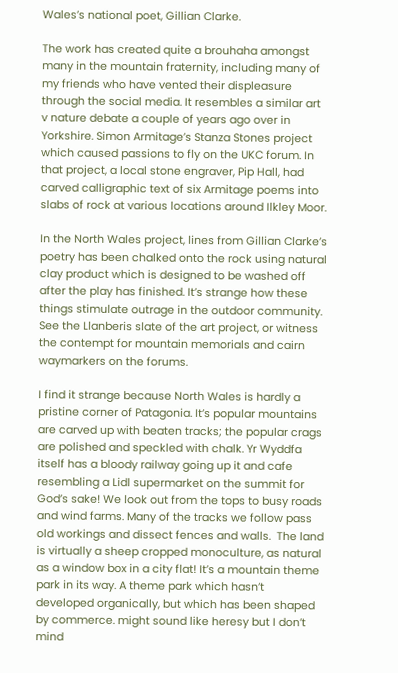Wales’s national poet, Gillian Clarke.

The work has created quite a brouhaha amongst many in the mountain fraternity, including many of my friends who have vented their displeasure through the social media. It resembles a similar art v nature debate a couple of years ago over in Yorkshire. Simon Armitage’s Stanza Stones project which caused passions to fly on the UKC forum. In that project, a local stone engraver, Pip Hall, had carved calligraphic text of six Armitage poems into slabs of rock at various locations around Ilkley Moor.

In the North Wales project, lines from Gillian Clarke’s poetry has been chalked onto the rock using natural clay product which is designed to be washed off after the play has finished. It’s strange how these things stimulate outrage in the outdoor community. See the Llanberis slate of the art project, or witness the contempt for mountain memorials and cairn waymarkers on the forums.

I find it strange because North Wales is hardly a pristine corner of Patagonia. It’s popular mountains are carved up with beaten tracks; the popular crags are polished and speckled with chalk. Yr Wyddfa itself has a bloody railway going up it and cafe resembling a Lidl supermarket on the summit for God’s sake! We look out from the tops to busy roads and wind farms. Many of the tracks we follow pass old workings and dissect fences and walls.  The land is virtually a sheep cropped monoculture, as natural as a window box in a city flat! It’s a mountain theme park in its way. A theme park which hasn’t developed organically, but which has been shaped by commerce. might sound like heresy but I don’t mind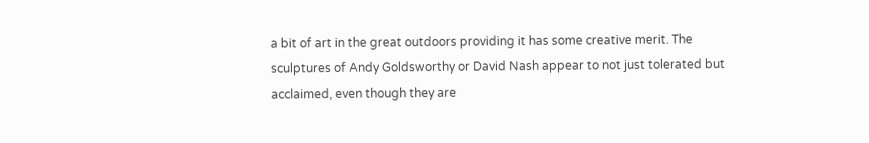a bit of art in the great outdoors providing it has some creative merit. The sculptures of Andy Goldsworthy or David Nash appear to not just tolerated but acclaimed, even though they are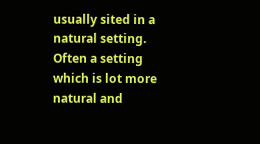usually sited in a natural setting. Often a setting which is lot more natural and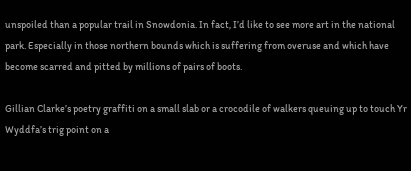unspoiled than a popular trail in Snowdonia. In fact, I’d like to see more art in the national park. Especially in those northern bounds which is suffering from overuse and which have become scarred and pitted by millions of pairs of boots.

Gillian Clarke’s poetry graffiti on a small slab or a crocodile of walkers queuing up to touch Yr Wyddfa’s trig point on a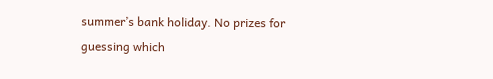summer’s bank holiday. No prizes for guessing which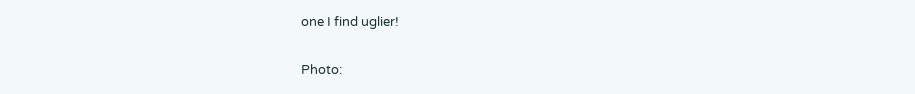one I find uglier!

Photo: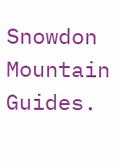Snowdon Mountain Guides.